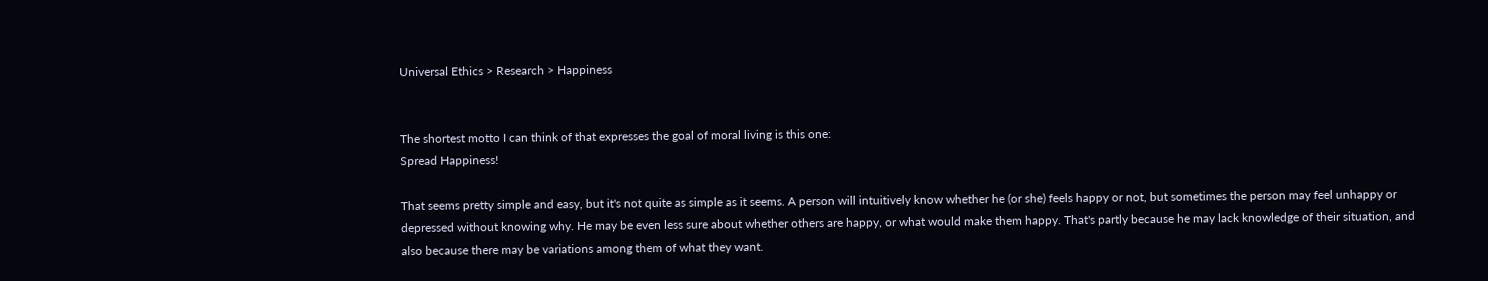Universal Ethics > Research > Happiness


The shortest motto I can think of that expresses the goal of moral living is this one:
Spread Happiness!

That seems pretty simple and easy, but it's not quite as simple as it seems. A person will intuitively know whether he (or she) feels happy or not, but sometimes the person may feel unhappy or depressed without knowing why. He may be even less sure about whether others are happy, or what would make them happy. That's partly because he may lack knowledge of their situation, and also because there may be variations among them of what they want.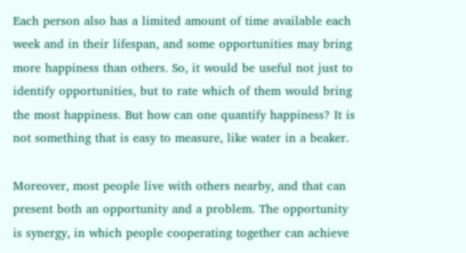Each person also has a limited amount of time available each week and in their lifespan, and some opportunities may bring more happiness than others. So, it would be useful not just to identify opportunities, but to rate which of them would bring the most happiness. But how can one quantify happiness? It is not something that is easy to measure, like water in a beaker.

Moreover, most people live with others nearby, and that can present both an opportunity and a problem. The opportunity is synergy, in which people cooperating together can achieve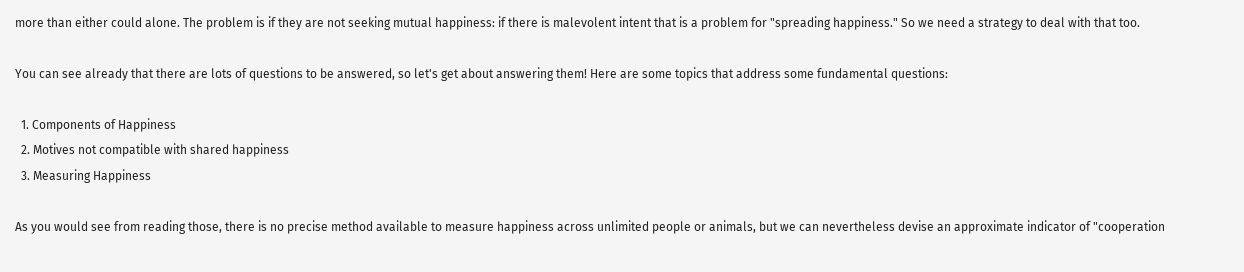more than either could alone. The problem is if they are not seeking mutual happiness: if there is malevolent intent that is a problem for "spreading happiness." So we need a strategy to deal with that too.

You can see already that there are lots of questions to be answered, so let's get about answering them! Here are some topics that address some fundamental questions:

  1. Components of Happiness
  2. Motives not compatible with shared happiness
  3. Measuring Happiness

As you would see from reading those, there is no precise method available to measure happiness across unlimited people or animals, but we can nevertheless devise an approximate indicator of "cooperation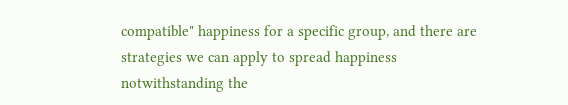compatible" happiness for a specific group, and there are strategies we can apply to spread happiness notwithstanding the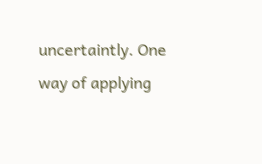uncertaintly. One way of applying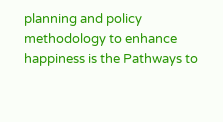planning and policy methodology to enhance happiness is the Pathways to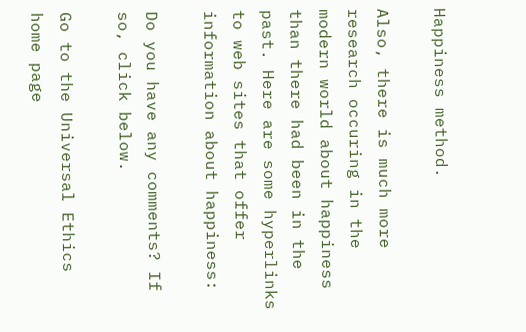Happiness method.

Also, there is much more research occuring in the modern world about happiness than there had been in the past. Here are some hyperlinks to web sites that offer information about happiness:

Do you have any comments? If so, click below.

Go to the Universal Ethics home page